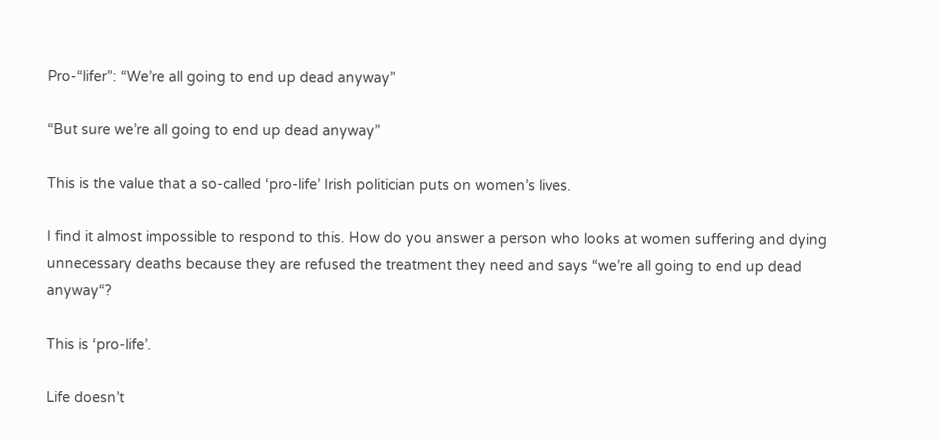Pro-“lifer”: “We’re all going to end up dead anyway”

“But sure we’re all going to end up dead anyway”

This is the value that a so-called ‘pro-life’ Irish politician puts on women’s lives.

I find it almost impossible to respond to this. How do you answer a person who looks at women suffering and dying unnecessary deaths because they are refused the treatment they need and says “we’re all going to end up dead anyway“?

This is ‘pro-life’.

Life doesn’t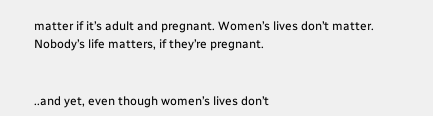matter if it’s adult and pregnant. Women’s lives don’t matter. Nobody’s life matters, if they’re pregnant.


..and yet, even though women’s lives don’t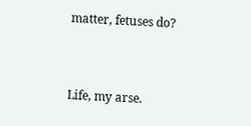matter, fetuses do?


Life, my arse.